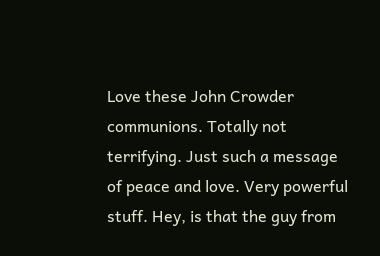Love these John Crowder communions. Totally not terrifying. Just such a message of peace and love. Very powerful stuff. Hey, is that the guy from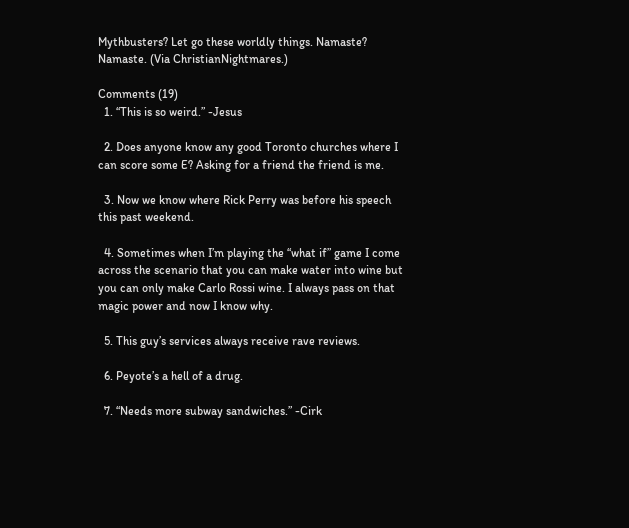Mythbusters? Let go these worldly things. Namaste? Namaste. (Via ChristianNightmares.)

Comments (19)
  1. “This is so weird.” -Jesus

  2. Does anyone know any good Toronto churches where I can score some E? Asking for a friend the friend is me.

  3. Now we know where Rick Perry was before his speech this past weekend.

  4. Sometimes when I’m playing the “what if” game I come across the scenario that you can make water into wine but you can only make Carlo Rossi wine. I always pass on that magic power and now I know why.

  5. This guy’s services always receive rave reviews.

  6. Peyote’s a hell of a drug.

  7. “Needs more subway sandwiches.” -Cirk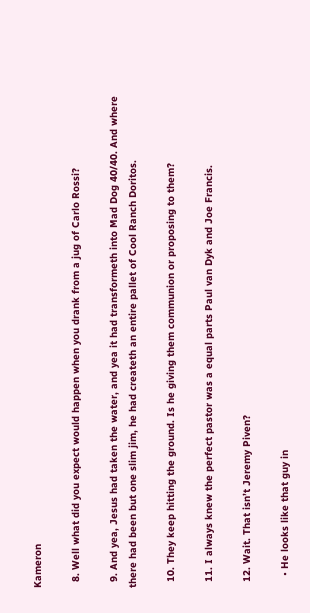Kameron

  8. Well what did you expect would happen when you drank from a jug of Carlo Rossi?

  9. And yea, Jesus had taken the water, and yea it had transformeth into Mad Dog 40/40. And where there had been but one slim jim, he had createth an entire pallet of Cool Ranch Doritos.

  10. They keep hitting the ground. Is he giving them communion or proposing to them?

  11. I always knew the perfect pastor was a equal parts Paul van Dyk and Joe Francis.

  12. Wait. That isn’t Jeremy Piven?

    • He looks like that guy in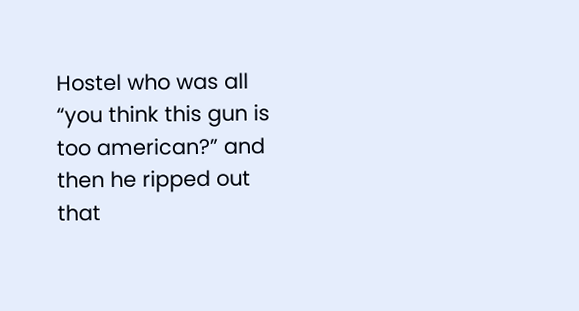Hostel who was all “you think this gun is too american?” and then he ripped out that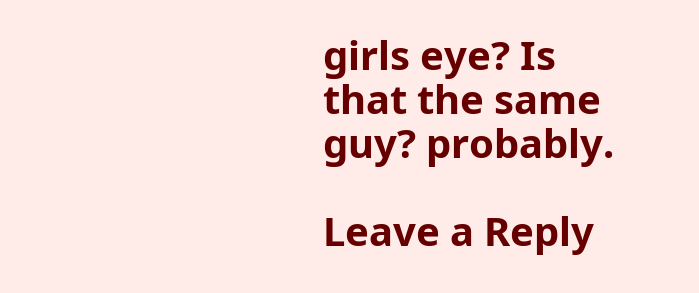girls eye? Is that the same guy? probably.

Leave a Reply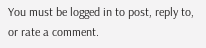You must be logged in to post, reply to, or rate a comment.